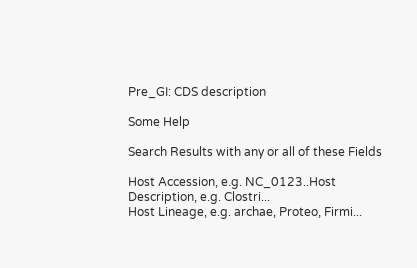Pre_GI: CDS description

Some Help

Search Results with any or all of these Fields

Host Accession, e.g. NC_0123..Host Description, e.g. Clostri...
Host Lineage, e.g. archae, Proteo, Firmi...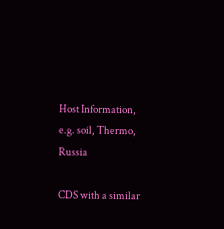Host Information, e.g. soil, Thermo, Russia

CDS with a similar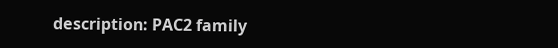description: PAC2 family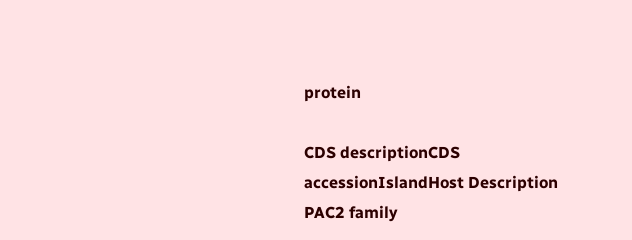protein

CDS descriptionCDS accessionIslandHost Description
PAC2 family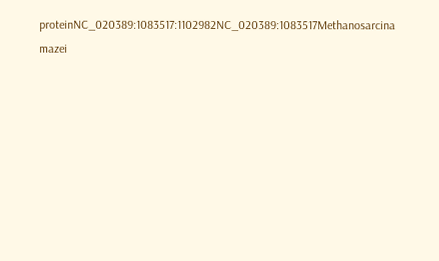proteinNC_020389:1083517:1102982NC_020389:1083517Methanosarcina mazei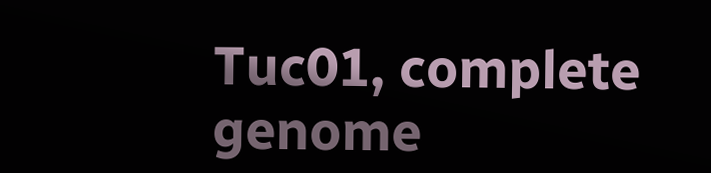Tuc01, complete genome